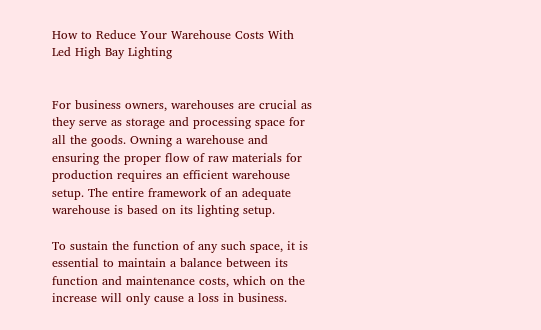How to Reduce Your Warehouse Costs With Led High Bay Lighting


For business owners, warehouses are crucial as they serve as storage and processing space for all the goods. Owning a warehouse and ensuring the proper flow of raw materials for production requires an efficient warehouse setup. The entire framework of an adequate warehouse is based on its lighting setup.

To sustain the function of any such space, it is essential to maintain a balance between its function and maintenance costs, which on the increase will only cause a loss in business.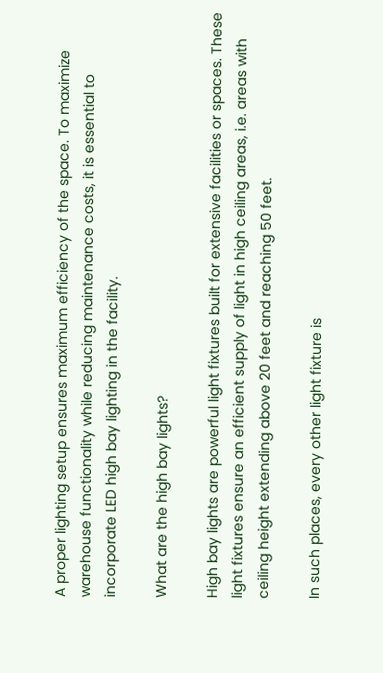A proper lighting setup ensures maximum efficiency of the space. To maximize warehouse functionality while reducing maintenance costs, it is essential to incorporate LED high bay lighting in the facility.

What are the high bay lights?

High bay lights are powerful light fixtures built for extensive facilities or spaces. These light fixtures ensure an efficient supply of light in high ceiling areas, i.e. areas with ceiling height extending above 20 feet and reaching 50 feet.

In such places, every other light fixture is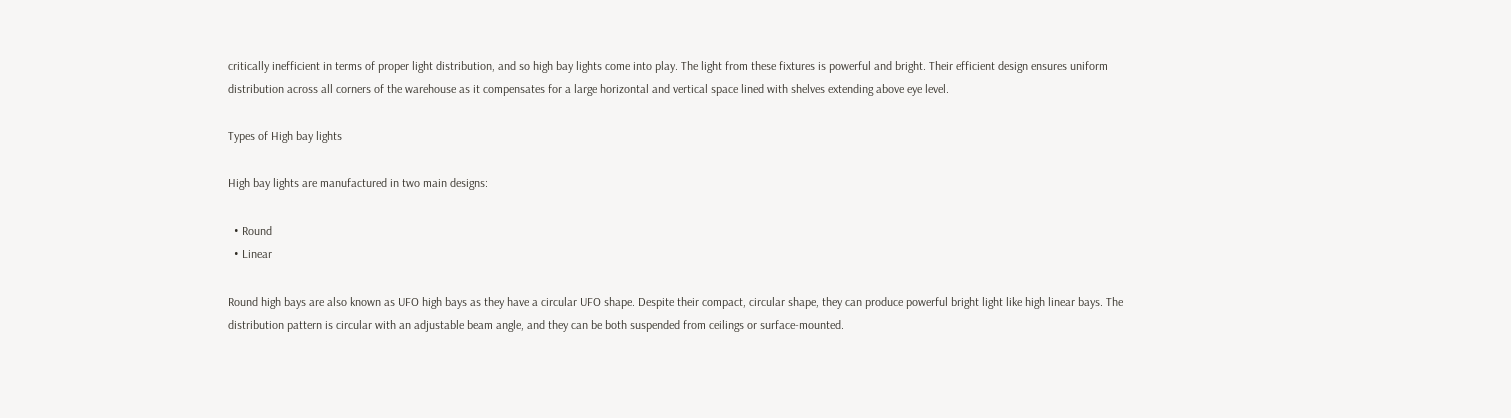critically inefficient in terms of proper light distribution, and so high bay lights come into play. The light from these fixtures is powerful and bright. Their efficient design ensures uniform distribution across all corners of the warehouse as it compensates for a large horizontal and vertical space lined with shelves extending above eye level.

Types of High bay lights

High bay lights are manufactured in two main designs:

  • Round
  • Linear

Round high bays are also known as UFO high bays as they have a circular UFO shape. Despite their compact, circular shape, they can produce powerful bright light like high linear bays. The distribution pattern is circular with an adjustable beam angle, and they can be both suspended from ceilings or surface-mounted.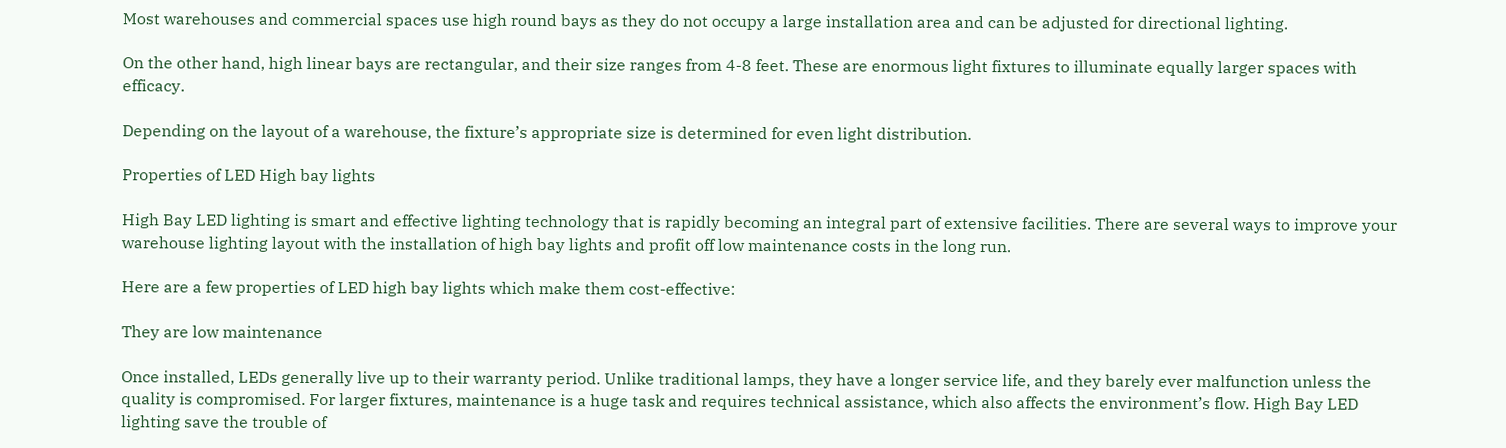Most warehouses and commercial spaces use high round bays as they do not occupy a large installation area and can be adjusted for directional lighting.

On the other hand, high linear bays are rectangular, and their size ranges from 4-8 feet. These are enormous light fixtures to illuminate equally larger spaces with efficacy.

Depending on the layout of a warehouse, the fixture’s appropriate size is determined for even light distribution.

Properties of LED High bay lights

High Bay LED lighting is smart and effective lighting technology that is rapidly becoming an integral part of extensive facilities. There are several ways to improve your warehouse lighting layout with the installation of high bay lights and profit off low maintenance costs in the long run.

Here are a few properties of LED high bay lights which make them cost-effective:

They are low maintenance

Once installed, LEDs generally live up to their warranty period. Unlike traditional lamps, they have a longer service life, and they barely ever malfunction unless the quality is compromised. For larger fixtures, maintenance is a huge task and requires technical assistance, which also affects the environment’s flow. High Bay LED lighting save the trouble of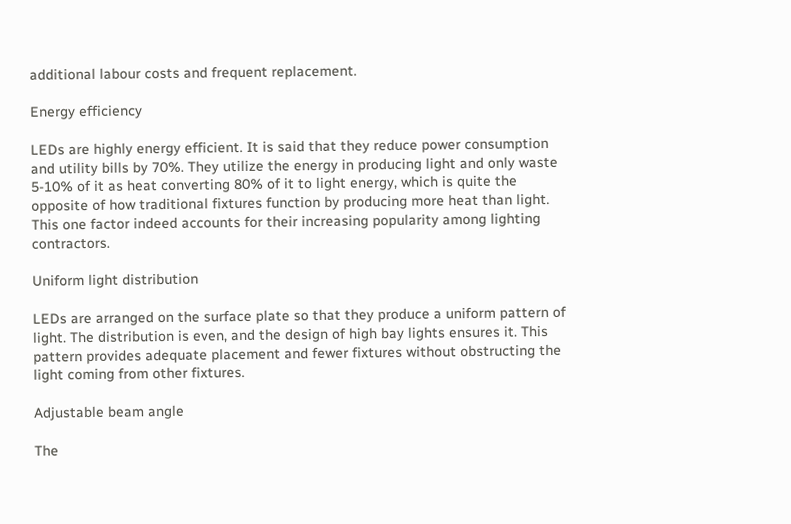additional labour costs and frequent replacement.

Energy efficiency

LEDs are highly energy efficient. It is said that they reduce power consumption and utility bills by 70%. They utilize the energy in producing light and only waste 5-10% of it as heat converting 80% of it to light energy, which is quite the opposite of how traditional fixtures function by producing more heat than light. This one factor indeed accounts for their increasing popularity among lighting contractors.

Uniform light distribution

LEDs are arranged on the surface plate so that they produce a uniform pattern of light. The distribution is even, and the design of high bay lights ensures it. This pattern provides adequate placement and fewer fixtures without obstructing the light coming from other fixtures.

Adjustable beam angle

The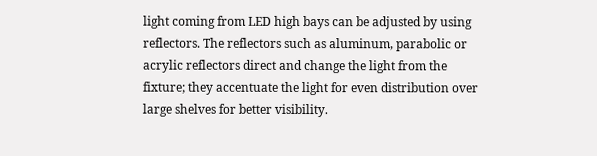light coming from LED high bays can be adjusted by using reflectors. The reflectors such as aluminum, parabolic or acrylic reflectors direct and change the light from the fixture; they accentuate the light for even distribution over large shelves for better visibility.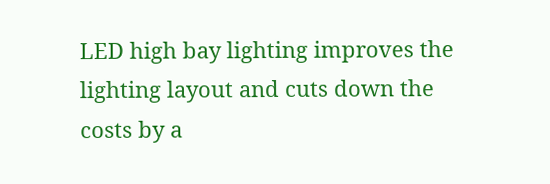LED high bay lighting improves the lighting layout and cuts down the costs by a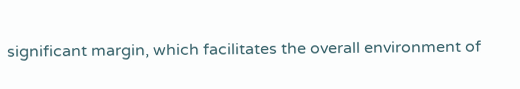significant margin, which facilitates the overall environment of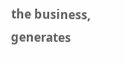the business, generates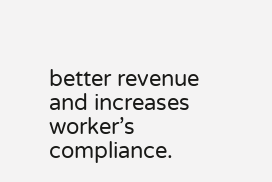better revenue and increases worker’s compliance.